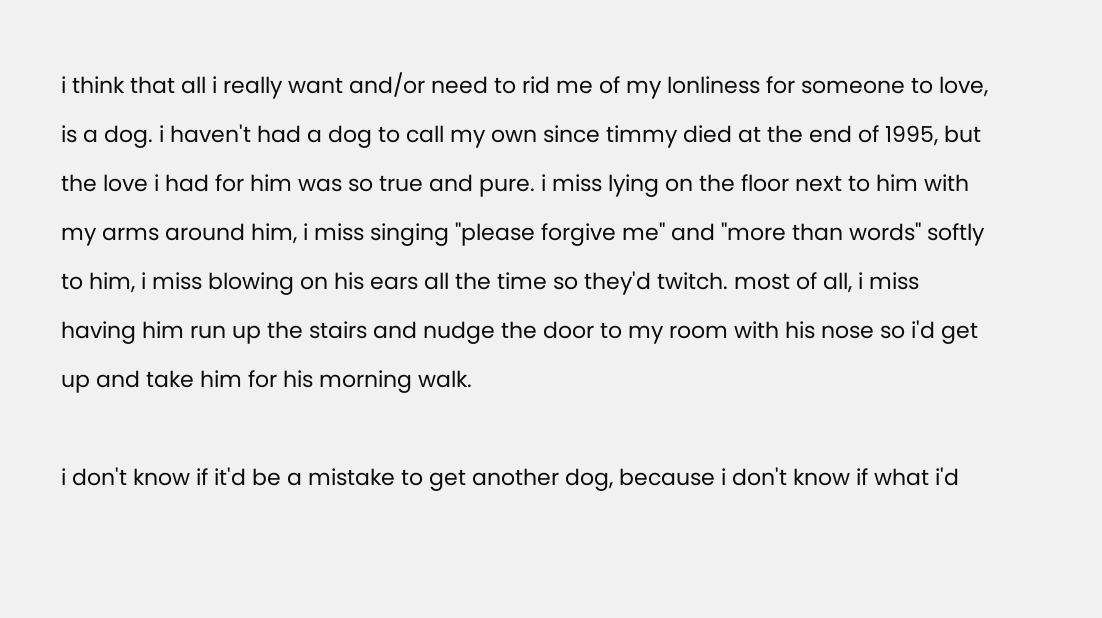i think that all i really want and/or need to rid me of my lonliness for someone to love, is a dog. i haven't had a dog to call my own since timmy died at the end of 1995, but the love i had for him was so true and pure. i miss lying on the floor next to him with my arms around him, i miss singing "please forgive me" and "more than words" softly to him, i miss blowing on his ears all the time so they'd twitch. most of all, i miss having him run up the stairs and nudge the door to my room with his nose so i'd get up and take him for his morning walk.

i don't know if it'd be a mistake to get another dog, because i don't know if what i'd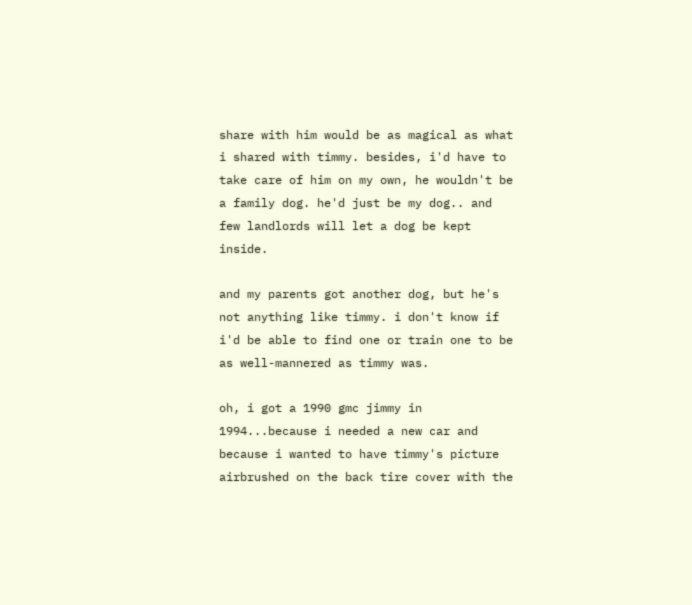share with him would be as magical as what i shared with timmy. besides, i'd have to take care of him on my own, he wouldn't be a family dog. he'd just be my dog.. and few landlords will let a dog be kept inside.

and my parents got another dog, but he's not anything like timmy. i don't know if i'd be able to find one or train one to be as well-mannered as timmy was.

oh, i got a 1990 gmc jimmy in 1994...because i needed a new car and because i wanted to have timmy's picture airbrushed on the back tire cover with the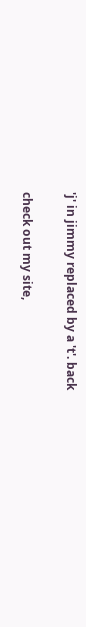'j' in jimmy replaced by a 't'. back

check out my site,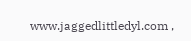www.jaggedlittledyl.com ,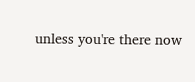unless you're there now